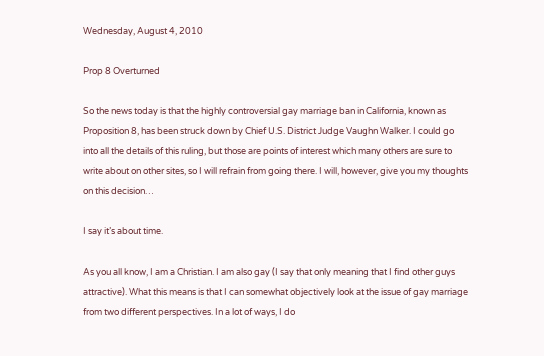Wednesday, August 4, 2010

Prop 8 Overturned

So the news today is that the highly controversial gay marriage ban in California, known as Proposition 8, has been struck down by Chief U.S. District Judge Vaughn Walker. I could go into all the details of this ruling, but those are points of interest which many others are sure to write about on other sites, so I will refrain from going there. I will, however, give you my thoughts on this decision…

I say it’s about time.

As you all know, I am a Christian. I am also gay (I say that only meaning that I find other guys attractive). What this means is that I can somewhat objectively look at the issue of gay marriage from two different perspectives. In a lot of ways, I do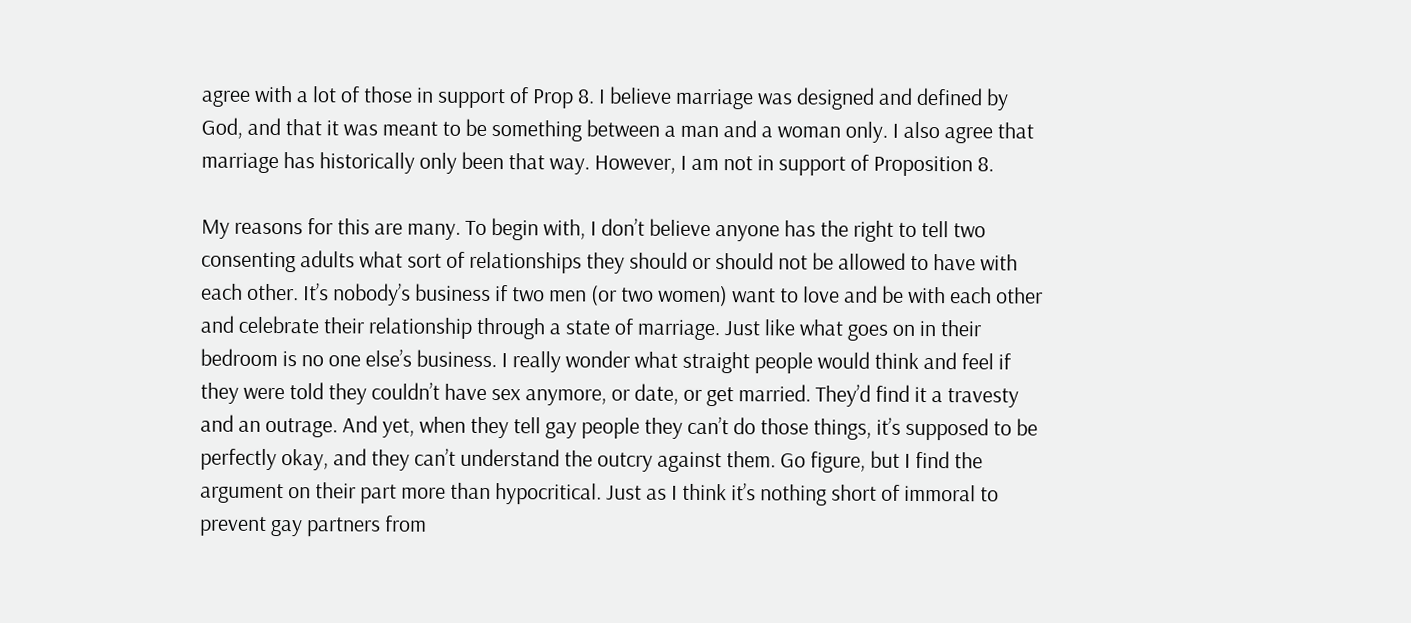agree with a lot of those in support of Prop 8. I believe marriage was designed and defined by God, and that it was meant to be something between a man and a woman only. I also agree that marriage has historically only been that way. However, I am not in support of Proposition 8.

My reasons for this are many. To begin with, I don’t believe anyone has the right to tell two consenting adults what sort of relationships they should or should not be allowed to have with each other. It’s nobody’s business if two men (or two women) want to love and be with each other and celebrate their relationship through a state of marriage. Just like what goes on in their bedroom is no one else’s business. I really wonder what straight people would think and feel if they were told they couldn’t have sex anymore, or date, or get married. They’d find it a travesty and an outrage. And yet, when they tell gay people they can’t do those things, it’s supposed to be perfectly okay, and they can’t understand the outcry against them. Go figure, but I find the argument on their part more than hypocritical. Just as I think it’s nothing short of immoral to prevent gay partners from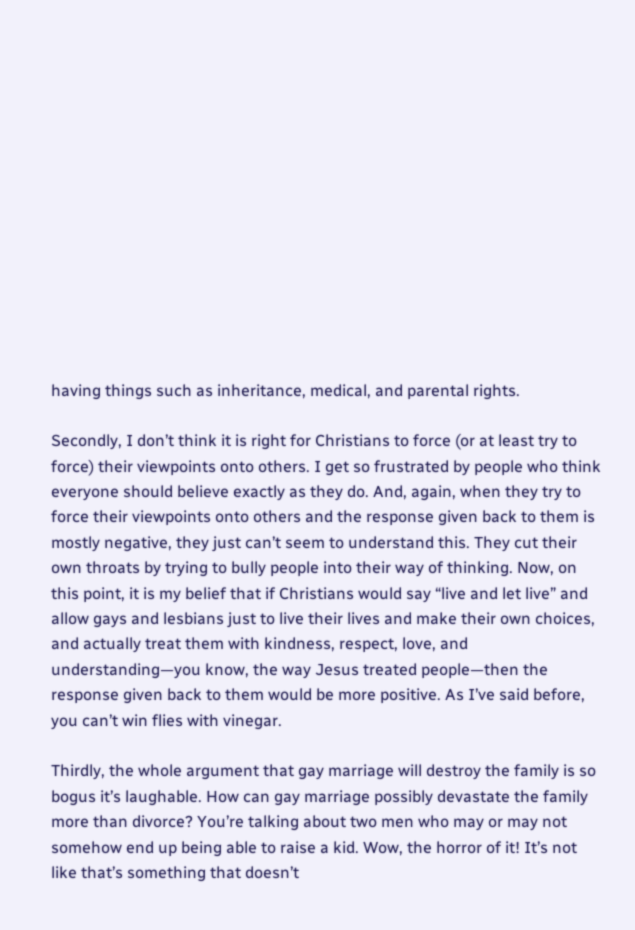having things such as inheritance, medical, and parental rights.

Secondly, I don’t think it is right for Christians to force (or at least try to force) their viewpoints onto others. I get so frustrated by people who think everyone should believe exactly as they do. And, again, when they try to force their viewpoints onto others and the response given back to them is mostly negative, they just can’t seem to understand this. They cut their own throats by trying to bully people into their way of thinking. Now, on this point, it is my belief that if Christians would say “live and let live” and allow gays and lesbians just to live their lives and make their own choices, and actually treat them with kindness, respect, love, and understanding—you know, the way Jesus treated people—then the response given back to them would be more positive. As I’ve said before, you can’t win flies with vinegar.

Thirdly, the whole argument that gay marriage will destroy the family is so bogus it’s laughable. How can gay marriage possibly devastate the family more than divorce? You’re talking about two men who may or may not somehow end up being able to raise a kid. Wow, the horror of it! It’s not like that’s something that doesn’t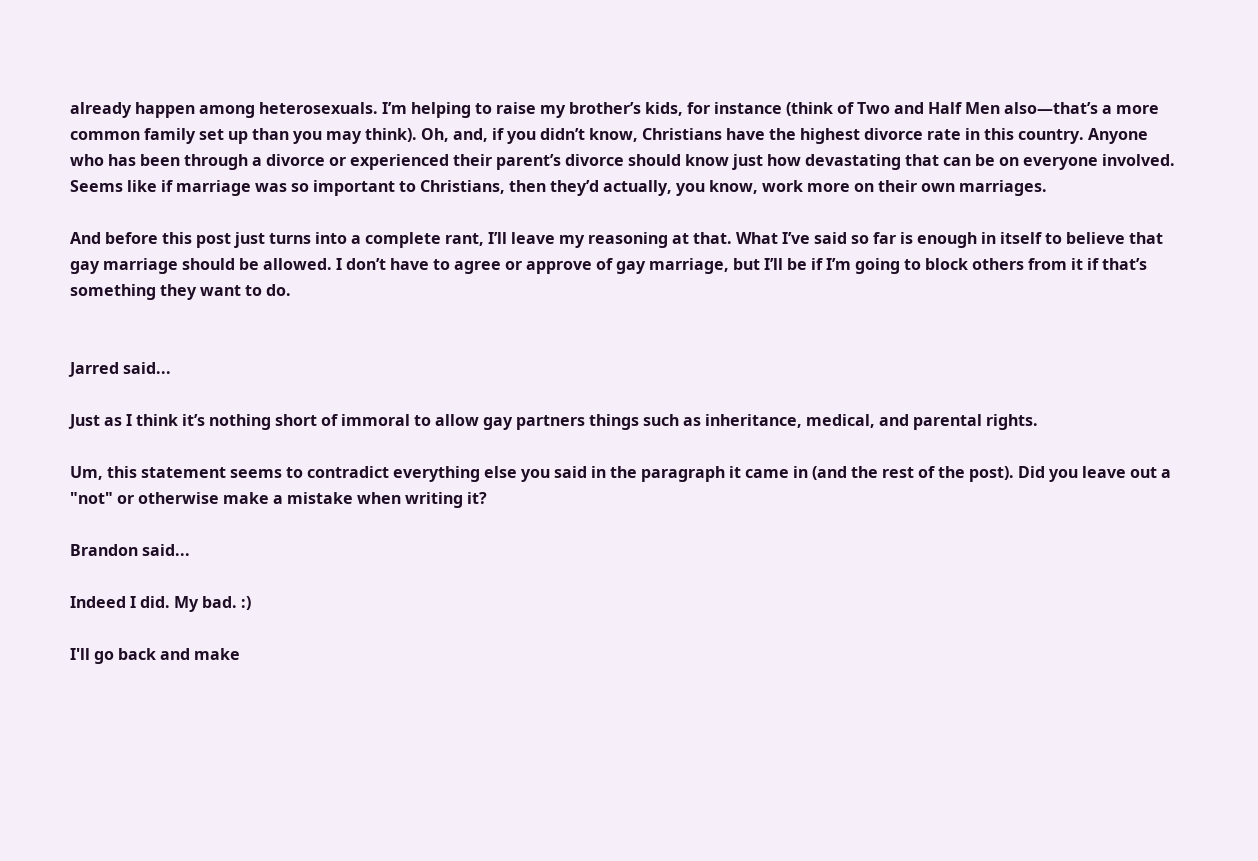already happen among heterosexuals. I’m helping to raise my brother’s kids, for instance (think of Two and Half Men also—that’s a more common family set up than you may think). Oh, and, if you didn’t know, Christians have the highest divorce rate in this country. Anyone who has been through a divorce or experienced their parent’s divorce should know just how devastating that can be on everyone involved. Seems like if marriage was so important to Christians, then they’d actually, you know, work more on their own marriages.

And before this post just turns into a complete rant, I’ll leave my reasoning at that. What I’ve said so far is enough in itself to believe that gay marriage should be allowed. I don’t have to agree or approve of gay marriage, but I’ll be if I’m going to block others from it if that’s something they want to do.


Jarred said...

Just as I think it’s nothing short of immoral to allow gay partners things such as inheritance, medical, and parental rights.

Um, this statement seems to contradict everything else you said in the paragraph it came in (and the rest of the post). Did you leave out a "not" or otherwise make a mistake when writing it?

Brandon said...

Indeed I did. My bad. :)

I'll go back and make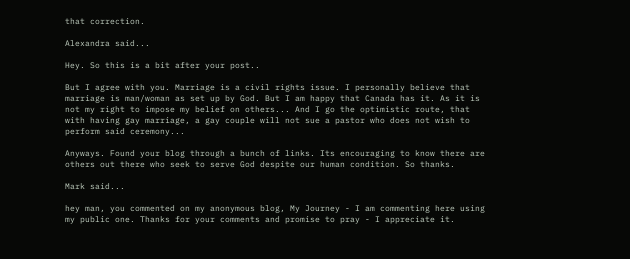that correction.

Alexandra said...

Hey. So this is a bit after your post..

But I agree with you. Marriage is a civil rights issue. I personally believe that marriage is man/woman as set up by God. But I am happy that Canada has it. As it is not my right to impose my belief on others... And I go the optimistic route, that with having gay marriage, a gay couple will not sue a pastor who does not wish to perform said ceremony...

Anyways. Found your blog through a bunch of links. Its encouraging to know there are others out there who seek to serve God despite our human condition. So thanks.

Mark said...

hey man, you commented on my anonymous blog, My Journey - I am commenting here using my public one. Thanks for your comments and promise to pray - I appreciate it.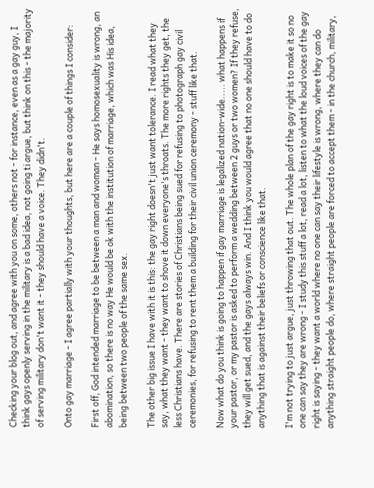Checking your blog out, and agree with you on some, others not - for instance, even as a gay guy, I think gays openly serving in the military is a bad idea, not going ti argue, but think on this - the majority of serving military don't want it - they should have a voice. They didn't.

Onto gay marriage - I agree partially with your thoughts, but here are a couple of things I consider:

First off, God intended marriage to be between a man and woman - He says homosexuality is wrong, an abomination, so there is no way He would be ok with the institution of marriage, which was His idea, being between two people of the same sex.

The other big issue I have with it is this: the gay right doesn't just want tolerance. I read what they say, what they want - they want to shove it down everyone's throats. The more rights they get, the less Christians have. There are stories of Christians being sued for refusing to photograph gay civil ceremonies, for refusing to rent them a building for their civil union ceremony - stuff like that.

Now what do you think is going to happen if gay marriage is legalized nation-wide..... what happens if your pastor, or my pastor is asked to perform a wedding between 2 guys or two women? If they refuse, they will get sued, and the gays always win. And I think you would agree that no one should have to do anything that is against their beliefs or conscience like that.

I'm not trying to just argue, just throwing that out. The whole plan of the gay right is to make it so no one can say they are wrong - I study this stuff a lot, read a lot, listen to what the loud voices of the gay right is saying - they want a world where no one can say their lifestyle is wrong, where they can do anything straight people do, where straight people are forced to accept them - in the church, military,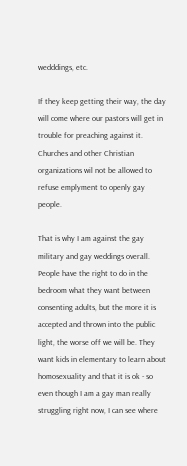wedddings, etc.

If they keep getting their way, the day will come where our pastors will get in trouble for preaching against it. Churches and other Christian organizations wil not be allowed to refuse emplyment to openly gay people.

That is why I am against the gay military and gay weddings overall. People have the right to do in the bedroom what they want between consenting adults, but the more it is accepted and thrown into the public light, the worse off we will be. They want kids in elementary to learn about homosexuality and that it is ok - so even though I am a gay man really struggling right now, I can see where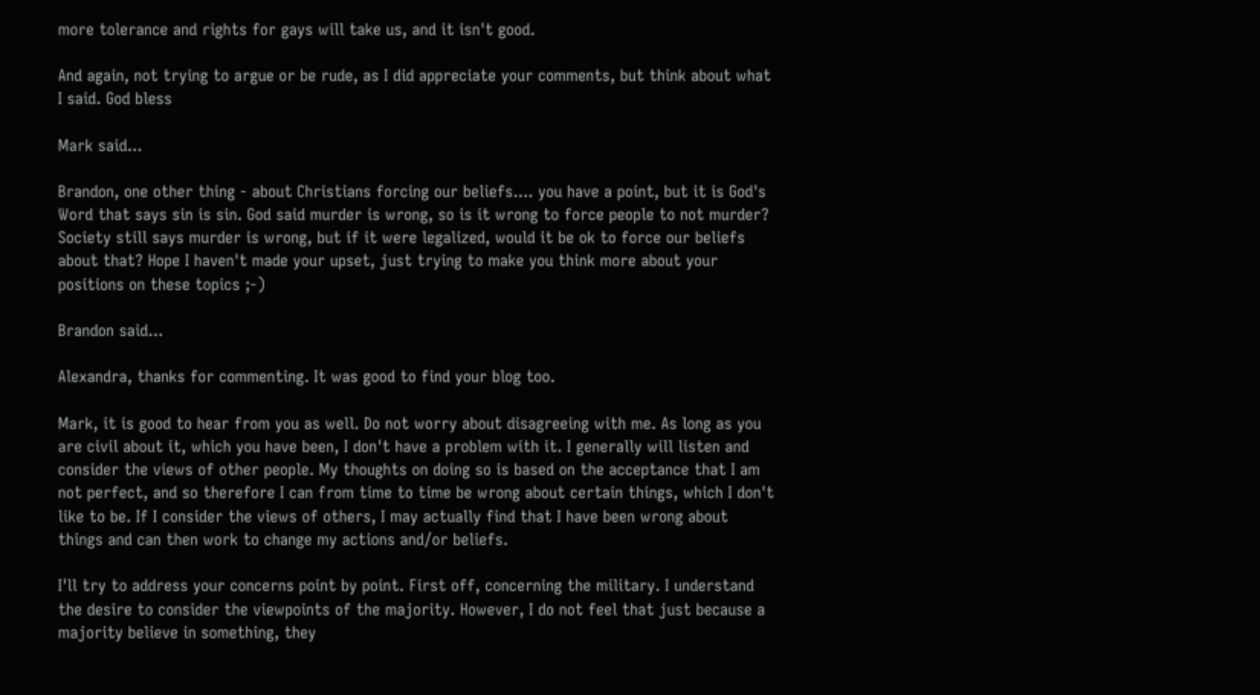more tolerance and rights for gays will take us, and it isn't good.

And again, not trying to argue or be rude, as I did appreciate your comments, but think about what I said. God bless

Mark said...

Brandon, one other thing - about Christians forcing our beliefs.... you have a point, but it is God's Word that says sin is sin. God said murder is wrong, so is it wrong to force people to not murder? Society still says murder is wrong, but if it were legalized, would it be ok to force our beliefs about that? Hope I haven't made your upset, just trying to make you think more about your positions on these topics ;-)

Brandon said...

Alexandra, thanks for commenting. It was good to find your blog too.

Mark, it is good to hear from you as well. Do not worry about disagreeing with me. As long as you are civil about it, which you have been, I don't have a problem with it. I generally will listen and consider the views of other people. My thoughts on doing so is based on the acceptance that I am not perfect, and so therefore I can from time to time be wrong about certain things, which I don't like to be. If I consider the views of others, I may actually find that I have been wrong about things and can then work to change my actions and/or beliefs.

I'll try to address your concerns point by point. First off, concerning the military. I understand the desire to consider the viewpoints of the majority. However, I do not feel that just because a majority believe in something, they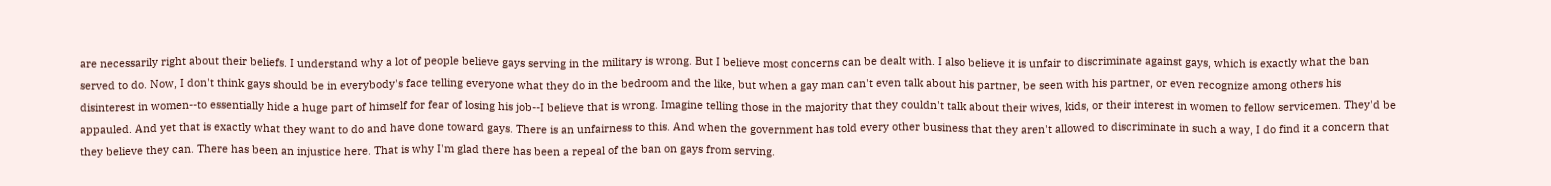are necessarily right about their beliefs. I understand why a lot of people believe gays serving in the military is wrong. But I believe most concerns can be dealt with. I also believe it is unfair to discriminate against gays, which is exactly what the ban served to do. Now, I don't think gays should be in everybody's face telling everyone what they do in the bedroom and the like, but when a gay man can't even talk about his partner, be seen with his partner, or even recognize among others his disinterest in women--to essentially hide a huge part of himself for fear of losing his job--I believe that is wrong. Imagine telling those in the majority that they couldn't talk about their wives, kids, or their interest in women to fellow servicemen. They'd be appauled. And yet that is exactly what they want to do and have done toward gays. There is an unfairness to this. And when the government has told every other business that they aren't allowed to discriminate in such a way, I do find it a concern that they believe they can. There has been an injustice here. That is why I'm glad there has been a repeal of the ban on gays from serving.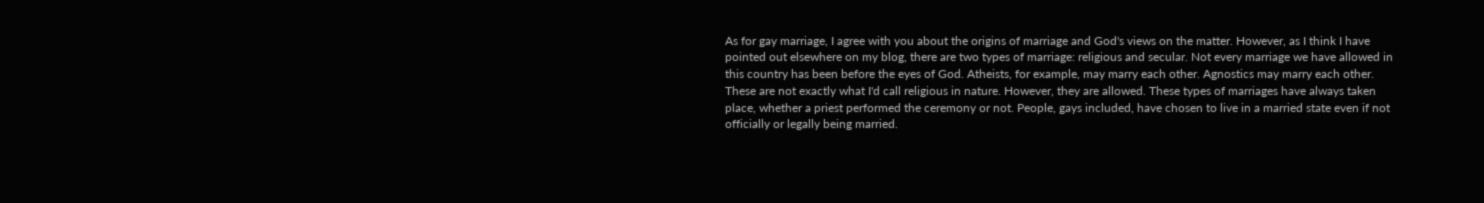As for gay marriage, I agree with you about the origins of marriage and God's views on the matter. However, as I think I have pointed out elsewhere on my blog, there are two types of marriage: religious and secular. Not every marriage we have allowed in this country has been before the eyes of God. Atheists, for example, may marry each other. Agnostics may marry each other. These are not exactly what I'd call religious in nature. However, they are allowed. These types of marriages have always taken place, whether a priest performed the ceremony or not. People, gays included, have chosen to live in a married state even if not officially or legally being married.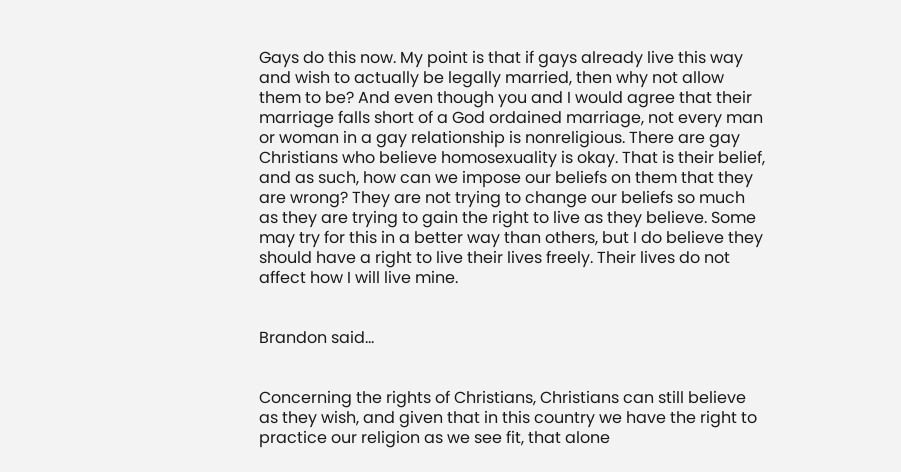Gays do this now. My point is that if gays already live this way and wish to actually be legally married, then why not allow them to be? And even though you and I would agree that their marriage falls short of a God ordained marriage, not every man or woman in a gay relationship is nonreligious. There are gay Christians who believe homosexuality is okay. That is their belief, and as such, how can we impose our beliefs on them that they are wrong? They are not trying to change our beliefs so much as they are trying to gain the right to live as they believe. Some may try for this in a better way than others, but I do believe they should have a right to live their lives freely. Their lives do not affect how I will live mine.


Brandon said...


Concerning the rights of Christians, Christians can still believe as they wish, and given that in this country we have the right to practice our religion as we see fit, that alone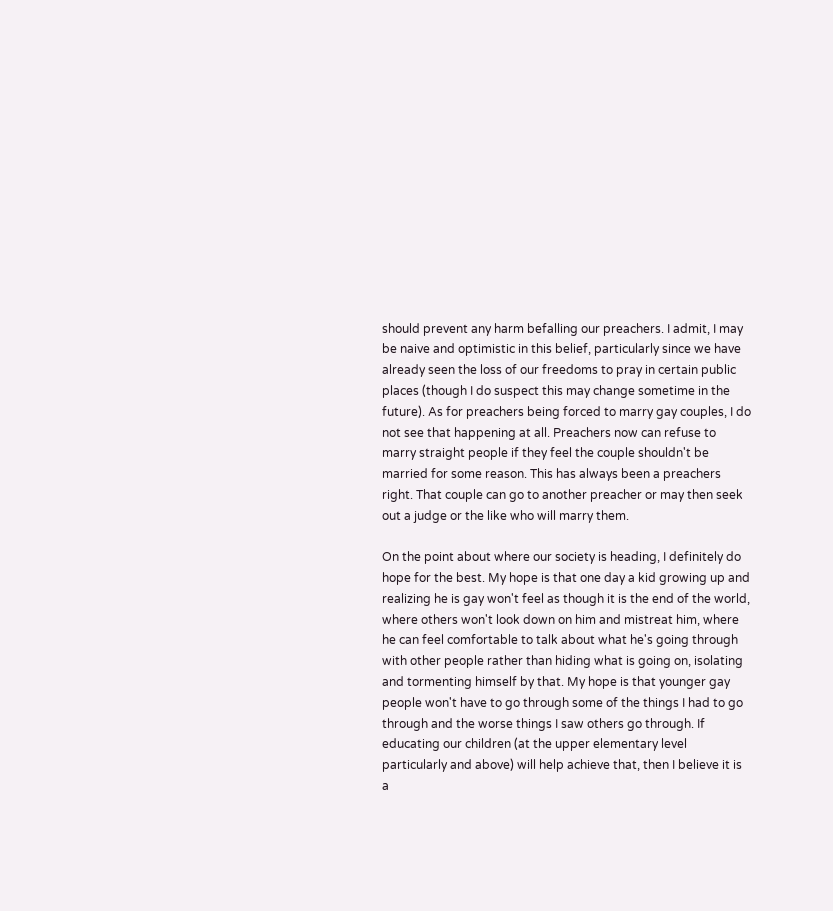should prevent any harm befalling our preachers. I admit, I may be naive and optimistic in this belief, particularly since we have already seen the loss of our freedoms to pray in certain public places (though I do suspect this may change sometime in the future). As for preachers being forced to marry gay couples, I do not see that happening at all. Preachers now can refuse to marry straight people if they feel the couple shouldn't be married for some reason. This has always been a preachers right. That couple can go to another preacher or may then seek out a judge or the like who will marry them.

On the point about where our society is heading, I definitely do hope for the best. My hope is that one day a kid growing up and realizing he is gay won't feel as though it is the end of the world, where others won't look down on him and mistreat him, where he can feel comfortable to talk about what he's going through with other people rather than hiding what is going on, isolating and tormenting himself by that. My hope is that younger gay people won't have to go through some of the things I had to go through and the worse things I saw others go through. If educating our children (at the upper elementary level particularly and above) will help achieve that, then I believe it is a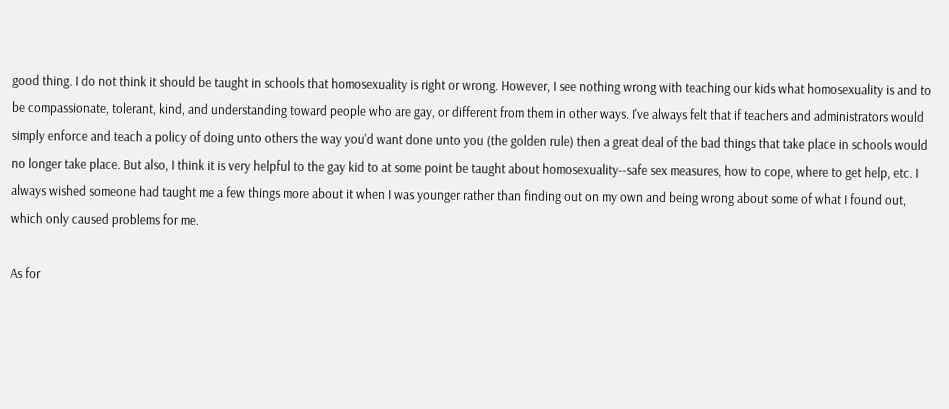good thing. I do not think it should be taught in schools that homosexuality is right or wrong. However, I see nothing wrong with teaching our kids what homosexuality is and to be compassionate, tolerant, kind, and understanding toward people who are gay, or different from them in other ways. I've always felt that if teachers and administrators would simply enforce and teach a policy of doing unto others the way you'd want done unto you (the golden rule) then a great deal of the bad things that take place in schools would no longer take place. But also, I think it is very helpful to the gay kid to at some point be taught about homosexuality--safe sex measures, how to cope, where to get help, etc. I always wished someone had taught me a few things more about it when I was younger rather than finding out on my own and being wrong about some of what I found out, which only caused problems for me.

As for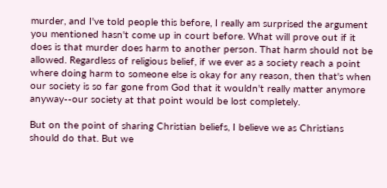murder, and I've told people this before, I really am surprised the argument you mentioned hasn't come up in court before. What will prove out if it does is that murder does harm to another person. That harm should not be allowed. Regardless of religious belief, if we ever as a society reach a point where doing harm to someone else is okay for any reason, then that's when our society is so far gone from God that it wouldn't really matter anymore anyway--our society at that point would be lost completely.

But on the point of sharing Christian beliefs, I believe we as Christians should do that. But we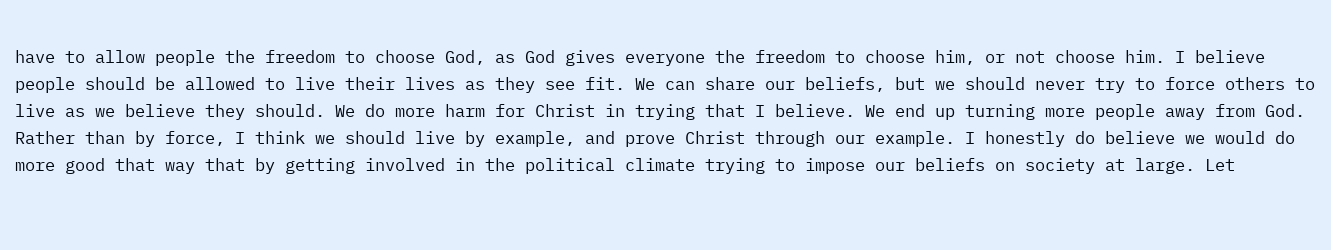have to allow people the freedom to choose God, as God gives everyone the freedom to choose him, or not choose him. I believe people should be allowed to live their lives as they see fit. We can share our beliefs, but we should never try to force others to live as we believe they should. We do more harm for Christ in trying that I believe. We end up turning more people away from God. Rather than by force, I think we should live by example, and prove Christ through our example. I honestly do believe we would do more good that way that by getting involved in the political climate trying to impose our beliefs on society at large. Let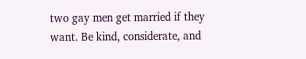two gay men get married if they want. Be kind, considerate, and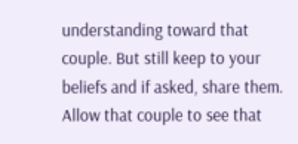understanding toward that couple. But still keep to your beliefs and if asked, share them. Allow that couple to see that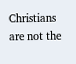Christians are not the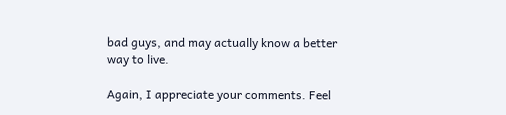bad guys, and may actually know a better way to live.

Again, I appreciate your comments. Feel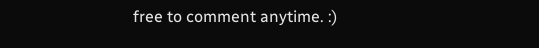free to comment anytime. :)